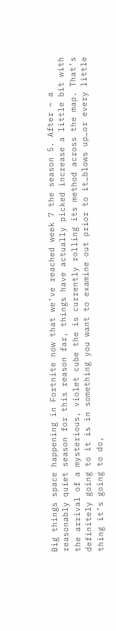Big things space happening in Fortnite now that we’ve reached week 7 the season 5. After ~ a reasonably quiet season for this reason far, things have actually picked increase a little bit with the arrival of a mysterious, violet cube the is currently rolling its method across the map. That’s definitely going to it is in something you want to examine out prior to it…blows up…or every little thing it’s going to do,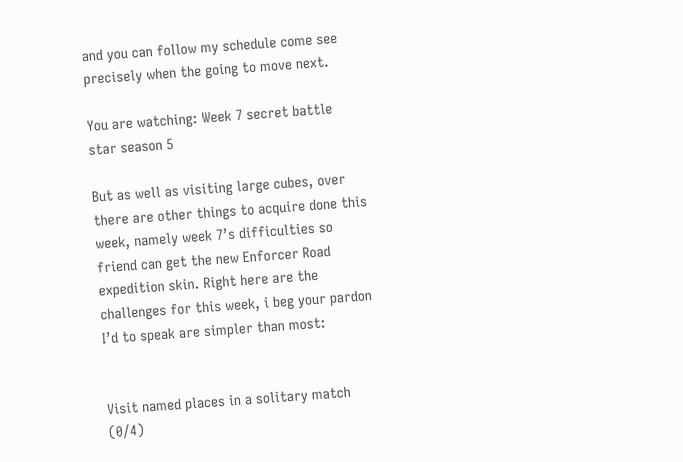and you can follow my schedule come see precisely when the going to move next.

You are watching: Week 7 secret battle star season 5

But as well as visiting large cubes, over there are other things to acquire done this week, namely week 7’s difficulties so friend can get the new Enforcer Road expedition skin. Right here are the challenges for this week, i beg your pardon I’d to speak are simpler than most:


Visit named places in a solitary match (0/4)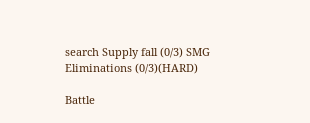search Supply fall (0/3) SMG Eliminations (0/3)(HARD)

Battle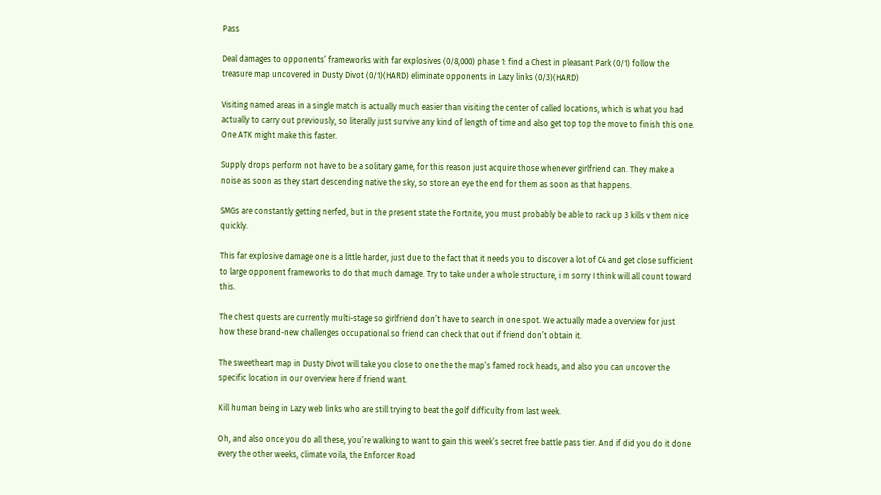Pass

Deal damages to opponents’ frameworks with far explosives (0/8,000) phase 1: find a Chest in pleasant Park (0/1) follow the treasure map uncovered in Dusty Divot (0/1)(HARD) eliminate opponents in Lazy links (0/3)(HARD)

Visiting named areas in a single match is actually much easier than visiting the center of called locations, which is what you had actually to carry out previously, so literally just survive any kind of length of time and also get top top the move to finish this one. One ATK might make this faster.

Supply drops perform not have to be a solitary game, for this reason just acquire those whenever girlfriend can. They make a noise as soon as they start descending native the sky, so store an eye the end for them as soon as that happens.

SMGs are constantly getting nerfed, but in the present state the Fortnite, you must probably be able to rack up 3 kills v them nice quickly.

This far explosive damage one is a little harder, just due to the fact that it needs you to discover a lot of C4 and get close sufficient to large opponent frameworks to do that much damage. Try to take under a whole structure, i m sorry I think will all count toward this.

The chest quests are currently multi-stage so girlfriend don’t have to search in one spot. We actually made a overview for just how these brand-new challenges occupational so friend can check that out if friend don’t obtain it.

The sweetheart map in Dusty Divot will take you close to one the the map’s famed rock heads, and also you can uncover the specific location in our overview here if friend want.

Kill human being in Lazy web links who are still trying to beat the golf difficulty from last week.

Oh, and also once you do all these, you’re walking to want to gain this week’s secret free battle pass tier. And if did you do it done every the other weeks, climate voila, the Enforcer Road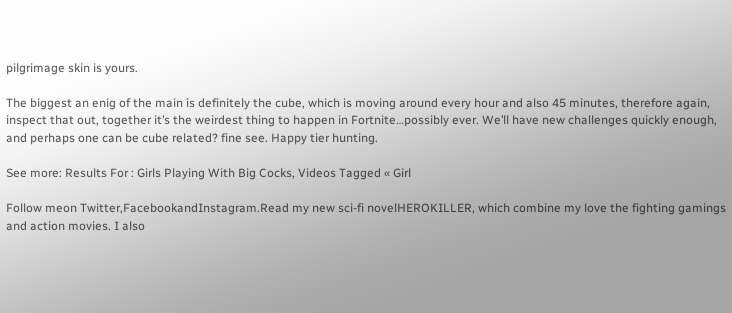pilgrimage skin is yours.

The biggest an enig of the main is definitely the cube, which is moving around every hour and also 45 minutes, therefore again, inspect that out, together it’s the weirdest thing to happen in Fortnite…possibly ever. We’ll have new challenges quickly enough, and perhaps one can be cube related? fine see. Happy tier hunting.

See more: Results For : Girls Playing With Big Cocks, Videos Tagged « Girl

Follow meon Twitter,FacebookandInstagram.Read my new sci-fi novelHEROKILLER, which combine my love the fighting gamings and action movies. I also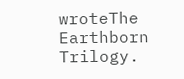wroteThe Earthborn Trilogy.